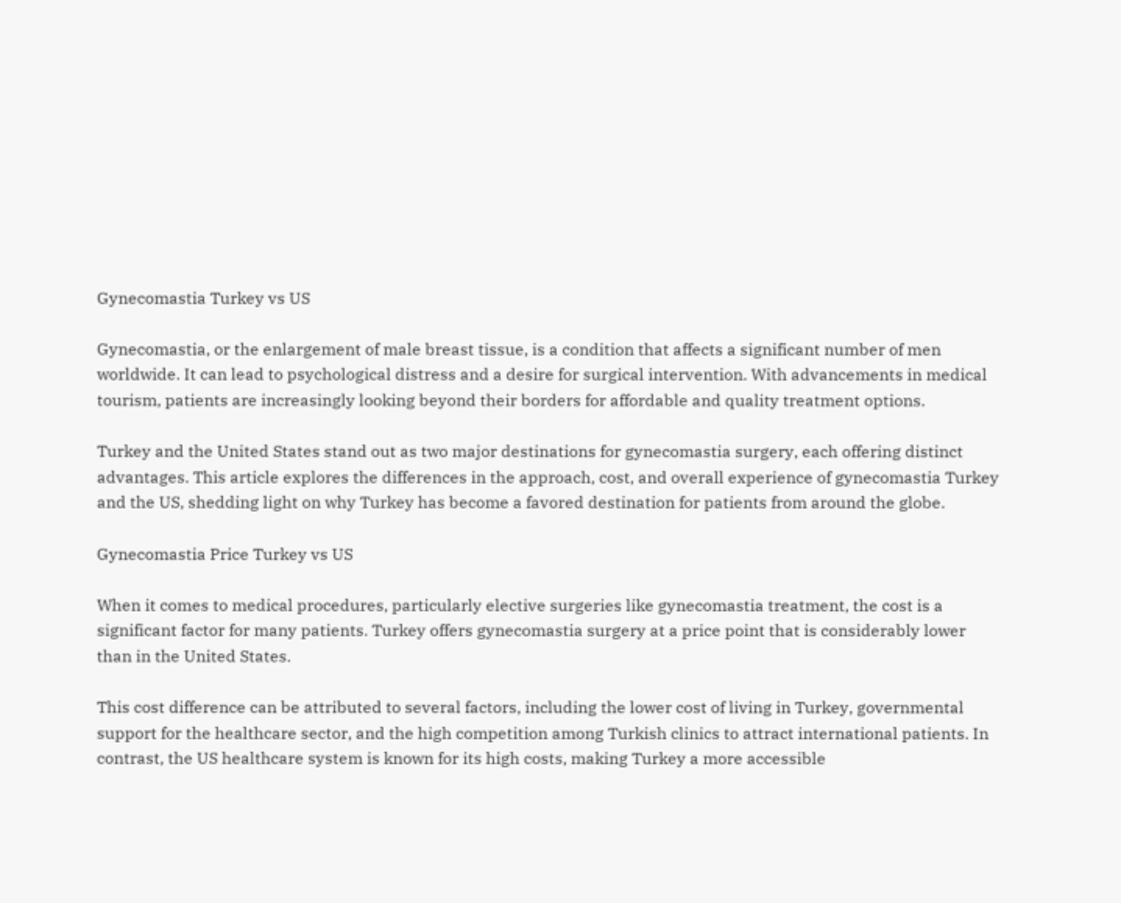Gynecomastia Turkey vs US

Gynecomastia, or the enlargement of male breast tissue, is a condition that affects a significant number of men worldwide. It can lead to psychological distress and a desire for surgical intervention. With advancements in medical tourism, patients are increasingly looking beyond their borders for affordable and quality treatment options.

Turkey and the United States stand out as two major destinations for gynecomastia surgery, each offering distinct advantages. This article explores the differences in the approach, cost, and overall experience of gynecomastia Turkey and the US, shedding light on why Turkey has become a favored destination for patients from around the globe.

Gynecomastia Price Turkey vs US

When it comes to medical procedures, particularly elective surgeries like gynecomastia treatment, the cost is a significant factor for many patients. Turkey offers gynecomastia surgery at a price point that is considerably lower than in the United States.

This cost difference can be attributed to several factors, including the lower cost of living in Turkey, governmental support for the healthcare sector, and the high competition among Turkish clinics to attract international patients. In contrast, the US healthcare system is known for its high costs, making Turkey a more accessible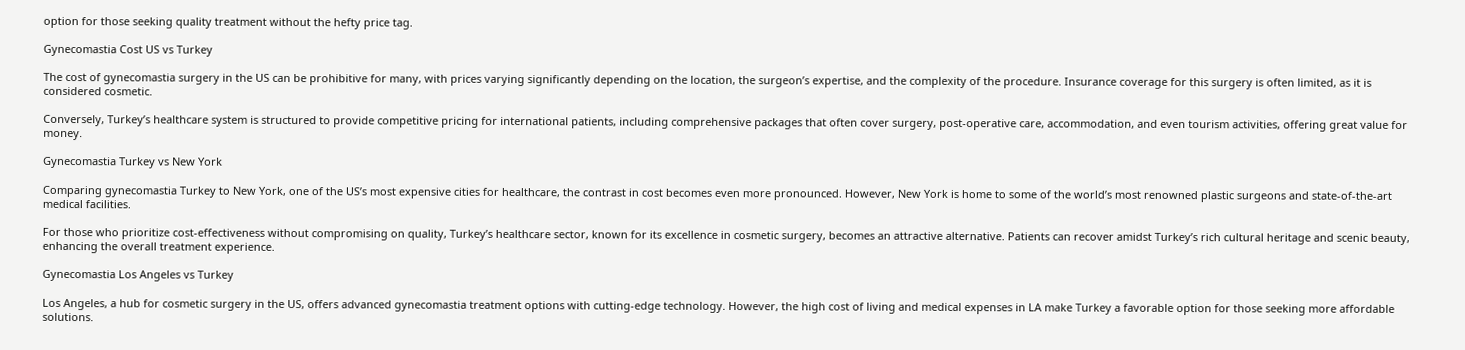option for those seeking quality treatment without the hefty price tag.

Gynecomastia Cost US vs Turkey

The cost of gynecomastia surgery in the US can be prohibitive for many, with prices varying significantly depending on the location, the surgeon’s expertise, and the complexity of the procedure. Insurance coverage for this surgery is often limited, as it is considered cosmetic.

Conversely, Turkey’s healthcare system is structured to provide competitive pricing for international patients, including comprehensive packages that often cover surgery, post-operative care, accommodation, and even tourism activities, offering great value for money.

Gynecomastia Turkey vs New York

Comparing gynecomastia Turkey to New York, one of the US’s most expensive cities for healthcare, the contrast in cost becomes even more pronounced. However, New York is home to some of the world’s most renowned plastic surgeons and state-of-the-art medical facilities.

For those who prioritize cost-effectiveness without compromising on quality, Turkey’s healthcare sector, known for its excellence in cosmetic surgery, becomes an attractive alternative. Patients can recover amidst Turkey’s rich cultural heritage and scenic beauty, enhancing the overall treatment experience.

Gynecomastia Los Angeles vs Turkey

Los Angeles, a hub for cosmetic surgery in the US, offers advanced gynecomastia treatment options with cutting-edge technology. However, the high cost of living and medical expenses in LA make Turkey a favorable option for those seeking more affordable solutions.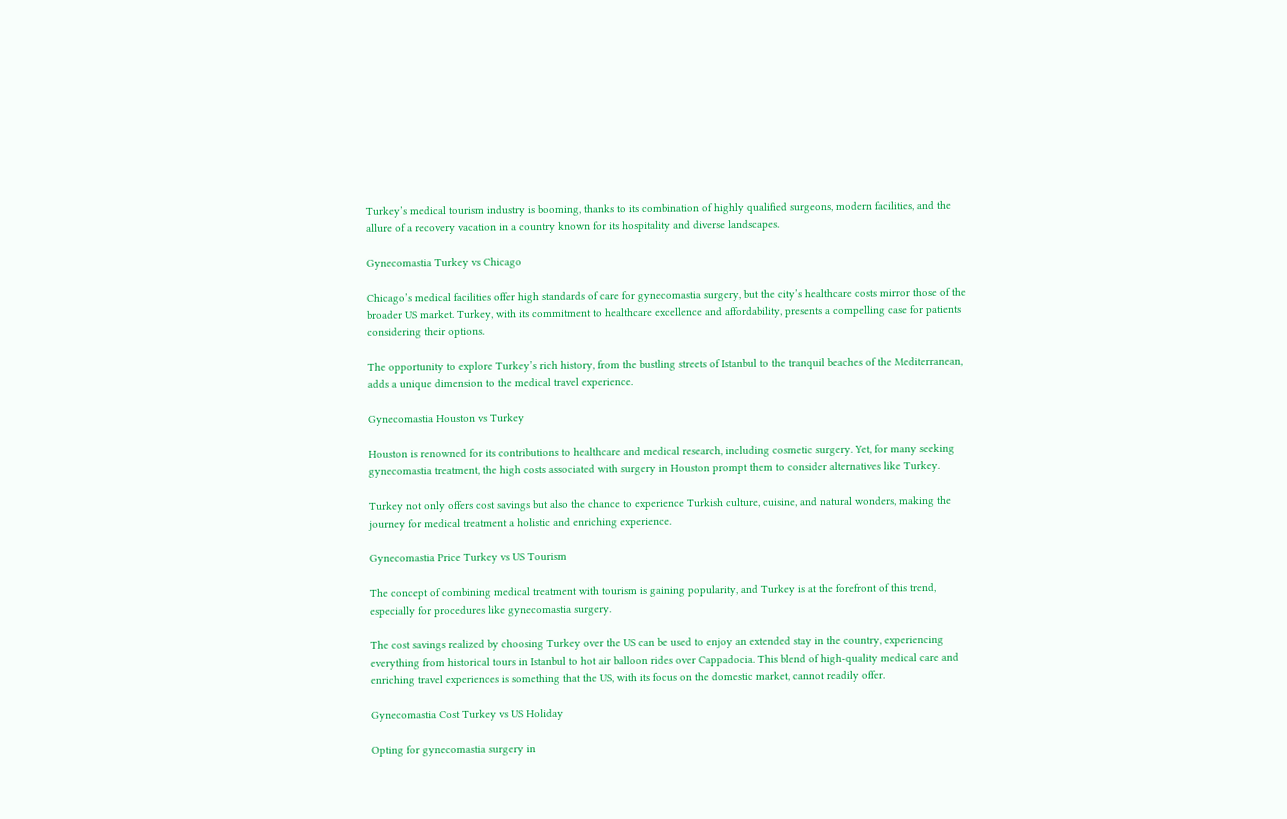Turkey’s medical tourism industry is booming, thanks to its combination of highly qualified surgeons, modern facilities, and the allure of a recovery vacation in a country known for its hospitality and diverse landscapes.

Gynecomastia Turkey vs Chicago

Chicago’s medical facilities offer high standards of care for gynecomastia surgery, but the city’s healthcare costs mirror those of the broader US market. Turkey, with its commitment to healthcare excellence and affordability, presents a compelling case for patients considering their options.

The opportunity to explore Turkey’s rich history, from the bustling streets of Istanbul to the tranquil beaches of the Mediterranean, adds a unique dimension to the medical travel experience.

Gynecomastia Houston vs Turkey

Houston is renowned for its contributions to healthcare and medical research, including cosmetic surgery. Yet, for many seeking gynecomastia treatment, the high costs associated with surgery in Houston prompt them to consider alternatives like Turkey.

Turkey not only offers cost savings but also the chance to experience Turkish culture, cuisine, and natural wonders, making the journey for medical treatment a holistic and enriching experience.

Gynecomastia Price Turkey vs US Tourism

The concept of combining medical treatment with tourism is gaining popularity, and Turkey is at the forefront of this trend, especially for procedures like gynecomastia surgery.

The cost savings realized by choosing Turkey over the US can be used to enjoy an extended stay in the country, experiencing everything from historical tours in Istanbul to hot air balloon rides over Cappadocia. This blend of high-quality medical care and enriching travel experiences is something that the US, with its focus on the domestic market, cannot readily offer.

Gynecomastia Cost Turkey vs US Holiday

Opting for gynecomastia surgery in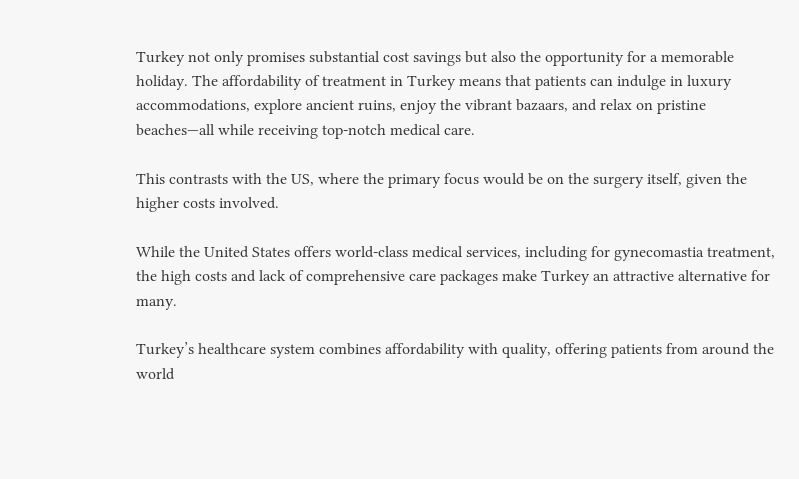Turkey not only promises substantial cost savings but also the opportunity for a memorable holiday. The affordability of treatment in Turkey means that patients can indulge in luxury accommodations, explore ancient ruins, enjoy the vibrant bazaars, and relax on pristine beaches—all while receiving top-notch medical care.

This contrasts with the US, where the primary focus would be on the surgery itself, given the higher costs involved.

While the United States offers world-class medical services, including for gynecomastia treatment, the high costs and lack of comprehensive care packages make Turkey an attractive alternative for many.

Turkey’s healthcare system combines affordability with quality, offering patients from around the world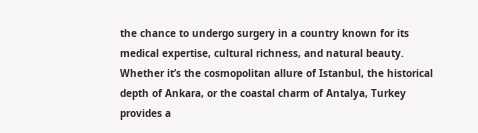the chance to undergo surgery in a country known for its medical expertise, cultural richness, and natural beauty. Whether it’s the cosmopolitan allure of Istanbul, the historical depth of Ankara, or the coastal charm of Antalya, Turkey provides a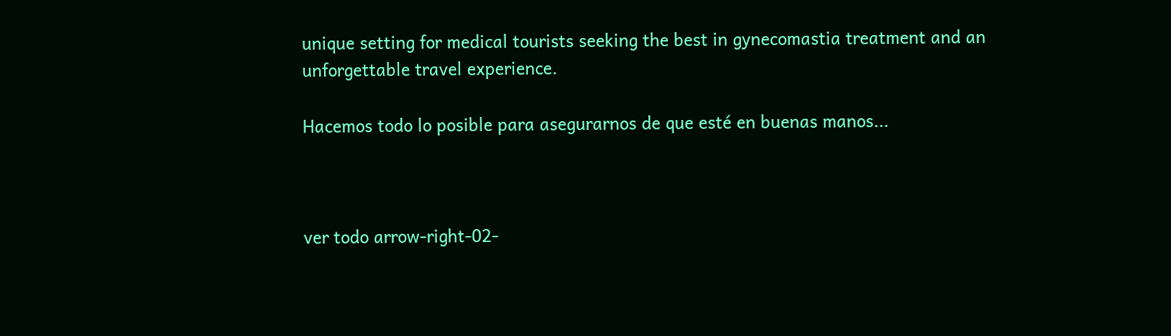unique setting for medical tourists seeking the best in gynecomastia treatment and an unforgettable travel experience.

Hacemos todo lo posible para asegurarnos de que esté en buenas manos...



ver todo arrow-right-02-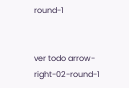round-1


ver todo arrow-right-02-round-1